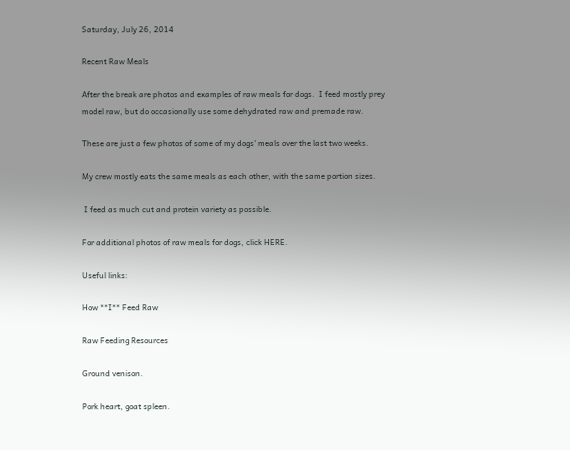Saturday, July 26, 2014

Recent Raw Meals

After the break are photos and examples of raw meals for dogs.  I feed mostly prey model raw, but do occasionally use some dehydrated raw and premade raw.

These are just a few photos of some of my dogs' meals over the last two weeks.

My crew mostly eats the same meals as each other, with the same portion sizes.

 I feed as much cut and protein variety as possible.

For additional photos of raw meals for dogs, click HERE.

Useful links:

How **I** Feed Raw

Raw Feeding Resources

Ground venison.

Pork heart, goat spleen.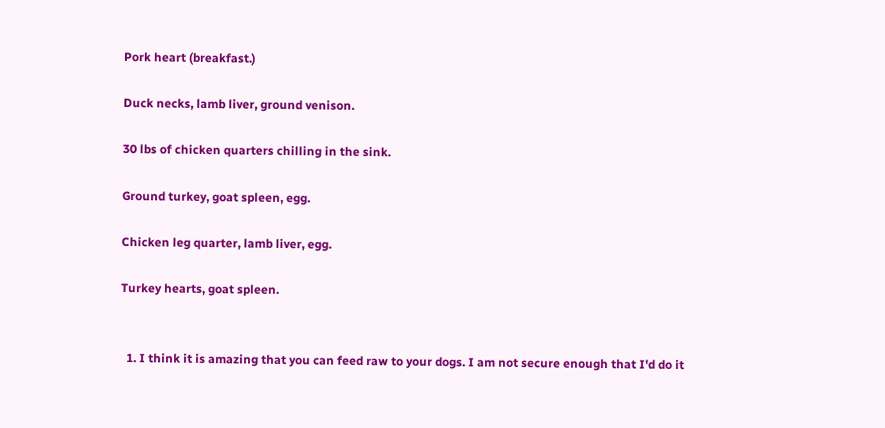Pork heart (breakfast.)

Duck necks, lamb liver, ground venison.

30 lbs of chicken quarters chilling in the sink.

Ground turkey, goat spleen, egg.

Chicken leg quarter, lamb liver, egg.

Turkey hearts, goat spleen.


  1. I think it is amazing that you can feed raw to your dogs. I am not secure enough that I'd do it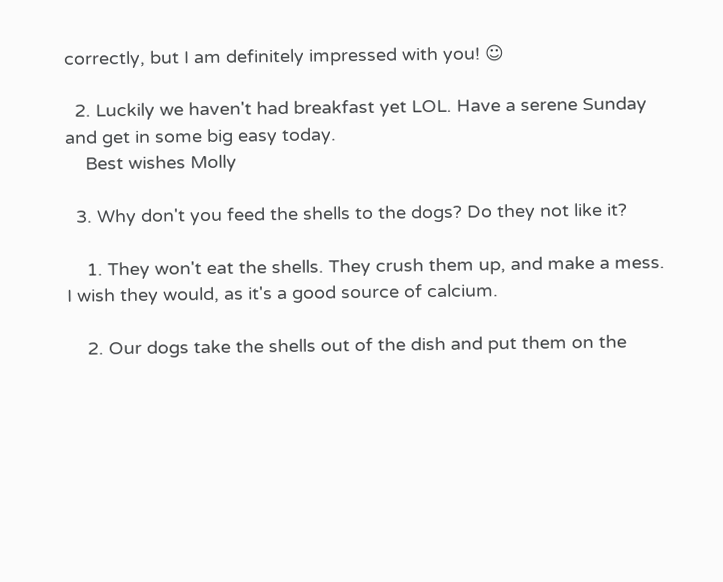correctly, but I am definitely impressed with you! ☺

  2. Luckily we haven't had breakfast yet LOL. Have a serene Sunday and get in some big easy today.
    Best wishes Molly

  3. Why don't you feed the shells to the dogs? Do they not like it?

    1. They won't eat the shells. They crush them up, and make a mess. I wish they would, as it's a good source of calcium.

    2. Our dogs take the shells out of the dish and put them on the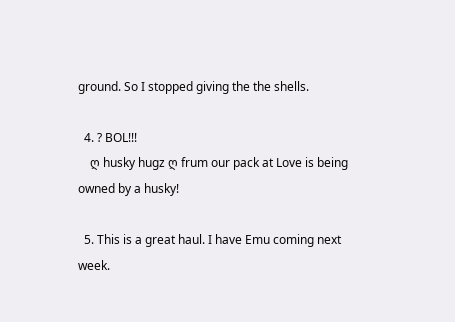ground. So I stopped giving the the shells.

  4. ? BOL!!!
    ღ husky hugz ღ frum our pack at Love is being owned by a husky!

  5. This is a great haul. I have Emu coming next week.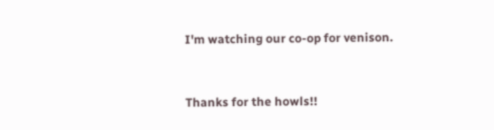I'm watching our co-op for venison.


Thanks for the howls!!